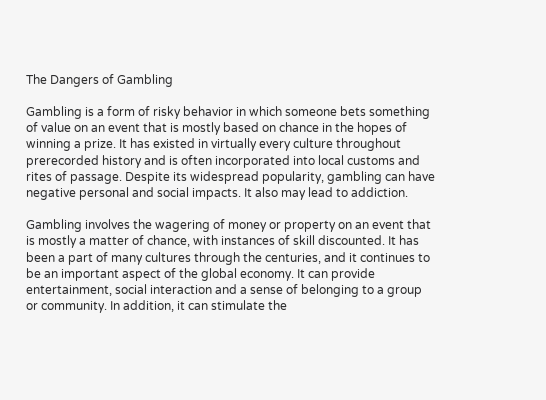The Dangers of Gambling

Gambling is a form of risky behavior in which someone bets something of value on an event that is mostly based on chance in the hopes of winning a prize. It has existed in virtually every culture throughout prerecorded history and is often incorporated into local customs and rites of passage. Despite its widespread popularity, gambling can have negative personal and social impacts. It also may lead to addiction.

Gambling involves the wagering of money or property on an event that is mostly a matter of chance, with instances of skill discounted. It has been a part of many cultures through the centuries, and it continues to be an important aspect of the global economy. It can provide entertainment, social interaction and a sense of belonging to a group or community. In addition, it can stimulate the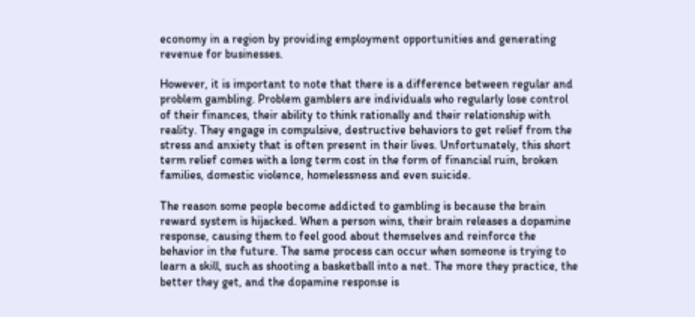economy in a region by providing employment opportunities and generating revenue for businesses.

However, it is important to note that there is a difference between regular and problem gambling. Problem gamblers are individuals who regularly lose control of their finances, their ability to think rationally and their relationship with reality. They engage in compulsive, destructive behaviors to get relief from the stress and anxiety that is often present in their lives. Unfortunately, this short term relief comes with a long term cost in the form of financial ruin, broken families, domestic violence, homelessness and even suicide.

The reason some people become addicted to gambling is because the brain reward system is hijacked. When a person wins, their brain releases a dopamine response, causing them to feel good about themselves and reinforce the behavior in the future. The same process can occur when someone is trying to learn a skill, such as shooting a basketball into a net. The more they practice, the better they get, and the dopamine response is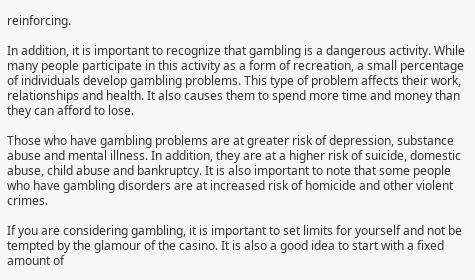reinforcing.

In addition, it is important to recognize that gambling is a dangerous activity. While many people participate in this activity as a form of recreation, a small percentage of individuals develop gambling problems. This type of problem affects their work, relationships and health. It also causes them to spend more time and money than they can afford to lose.

Those who have gambling problems are at greater risk of depression, substance abuse and mental illness. In addition, they are at a higher risk of suicide, domestic abuse, child abuse and bankruptcy. It is also important to note that some people who have gambling disorders are at increased risk of homicide and other violent crimes.

If you are considering gambling, it is important to set limits for yourself and not be tempted by the glamour of the casino. It is also a good idea to start with a fixed amount of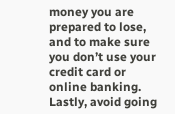money you are prepared to lose, and to make sure you don’t use your credit card or online banking. Lastly, avoid going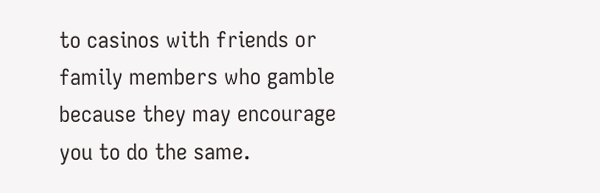to casinos with friends or family members who gamble because they may encourage you to do the same.